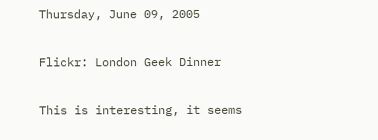Thursday, June 09, 2005

Flickr: London Geek Dinner

This is interesting, it seems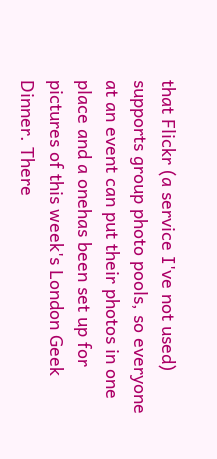that Flickr (a service I've not used) supports group photo pools, so everyone at an event can put their photos in one place and a onehas been set up for pictures of this week's London Geek Dinner. There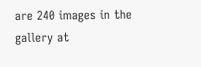are 240 images in the gallery at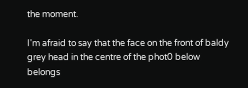the moment.

I'm afraid to say that the face on the front of baldy grey head in the centre of the phot0 below belongs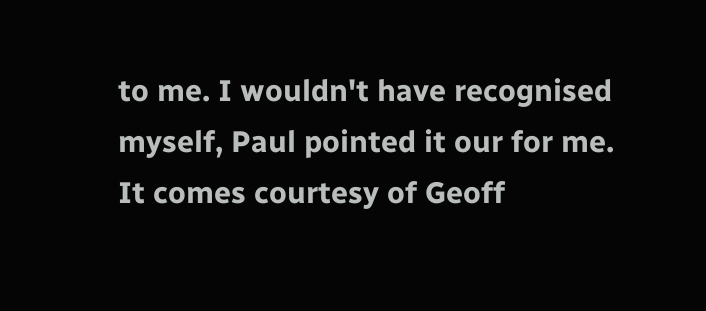to me. I wouldn't have recognised myself, Paul pointed it our for me.
It comes courtesy of Geoff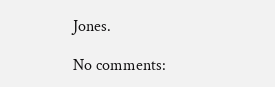Jones.

No comments: